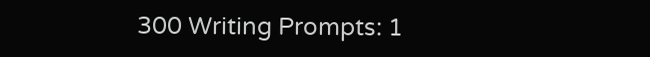300 Writing Prompts: 1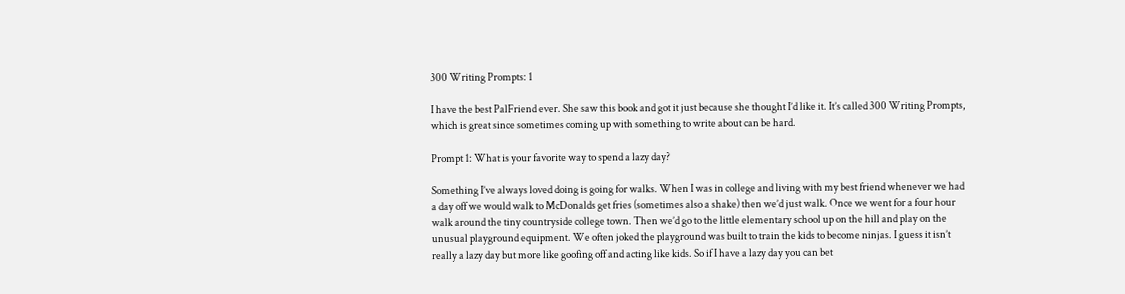300 Writing Prompts: 1

I have the best PalFriend ever. She saw this book and got it just because she thought I’d like it. It’s called 300 Writing Prompts, which is great since sometimes coming up with something to write about can be hard.

Prompt 1: What is your favorite way to spend a lazy day?

Something I’ve always loved doing is going for walks. When I was in college and living with my best friend whenever we had a day off we would walk to McDonalds get fries (sometimes also a shake) then we’d just walk. Once we went for a four hour walk around the tiny countryside college town. Then we’d go to the little elementary school up on the hill and play on the unusual playground equipment. We often joked the playground was built to train the kids to become ninjas. I guess it isn’t really a lazy day but more like goofing off and acting like kids. So if I have a lazy day you can bet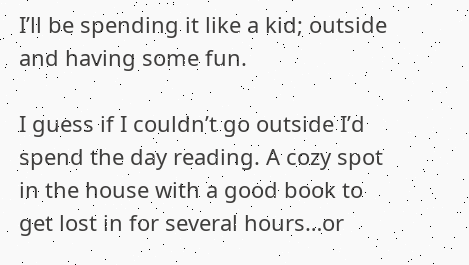I’ll be spending it like a kid; outside and having some fun.

I guess if I couldn’t go outside I’d spend the day reading. A cozy spot in the house with a good book to get lost in for several hours…or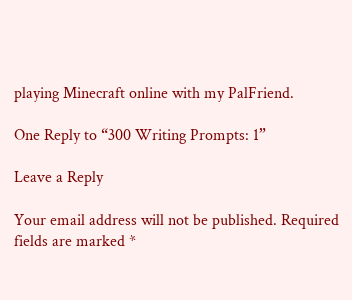playing Minecraft online with my PalFriend.

One Reply to “300 Writing Prompts: 1”

Leave a Reply

Your email address will not be published. Required fields are marked *